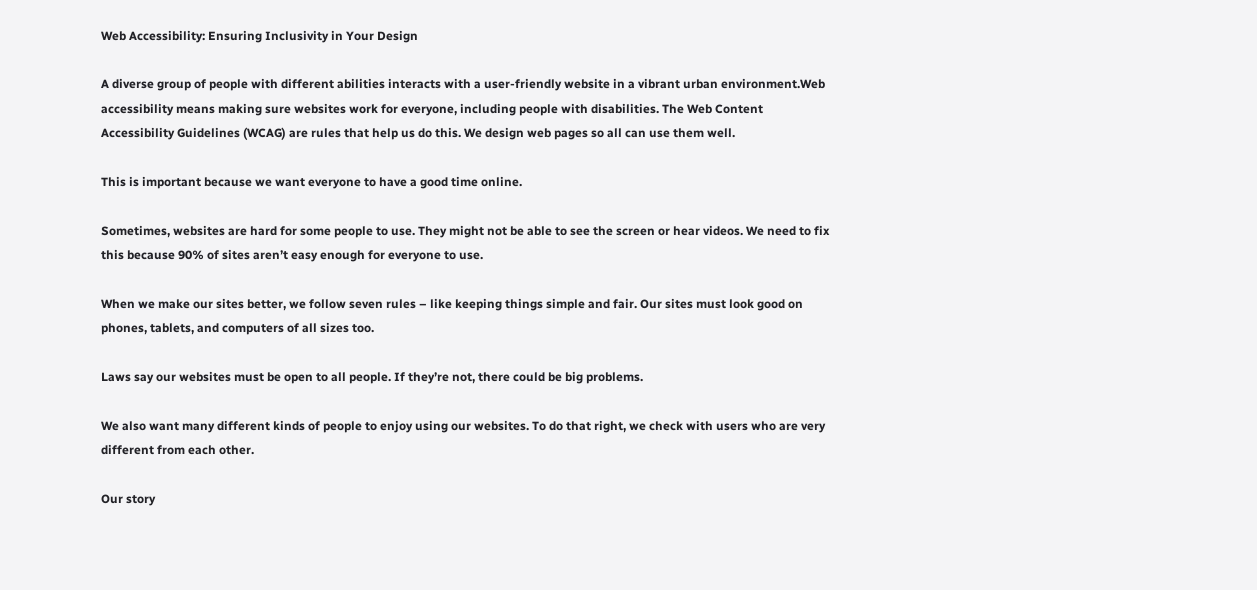Web Accessibility: Ensuring Inclusivity in Your Design

A diverse group of people with different abilities interacts with a user-friendly website in a vibrant urban environment.Web accessibility means making sure websites work for everyone, including people with disabilities. The Web Content Accessibility Guidelines (WCAG) are rules that help us do this. We design web pages so all can use them well.

This is important because we want everyone to have a good time online.

Sometimes, websites are hard for some people to use. They might not be able to see the screen or hear videos. We need to fix this because 90% of sites aren’t easy enough for everyone to use.

When we make our sites better, we follow seven rules – like keeping things simple and fair. Our sites must look good on phones, tablets, and computers of all sizes too.

Laws say our websites must be open to all people. If they’re not, there could be big problems.

We also want many different kinds of people to enjoy using our websites. To do that right, we check with users who are very different from each other.

Our story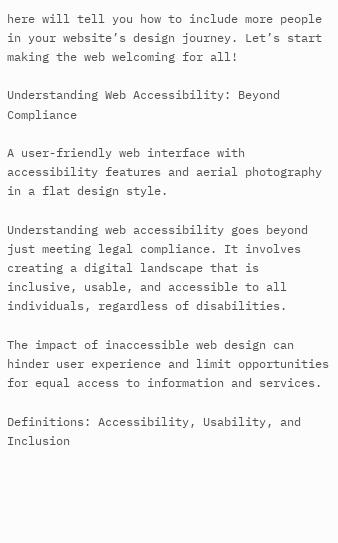here will tell you how to include more people in your website’s design journey. Let’s start making the web welcoming for all!

Understanding Web Accessibility: Beyond Compliance

A user-friendly web interface with accessibility features and aerial photography in a flat design style.

Understanding web accessibility goes beyond just meeting legal compliance. It involves creating a digital landscape that is inclusive, usable, and accessible to all individuals, regardless of disabilities.

The impact of inaccessible web design can hinder user experience and limit opportunities for equal access to information and services.

Definitions: Accessibility, Usability, and Inclusion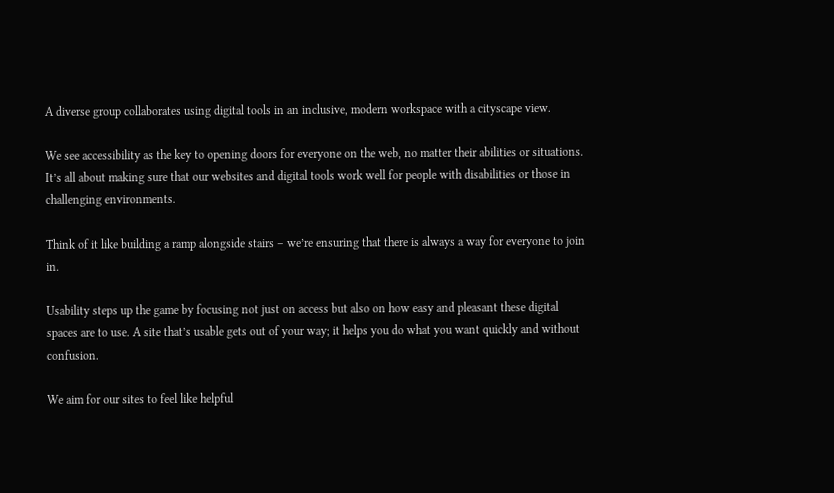A diverse group collaborates using digital tools in an inclusive, modern workspace with a cityscape view.

We see accessibility as the key to opening doors for everyone on the web, no matter their abilities or situations. It’s all about making sure that our websites and digital tools work well for people with disabilities or those in challenging environments.

Think of it like building a ramp alongside stairs – we’re ensuring that there is always a way for everyone to join in.

Usability steps up the game by focusing not just on access but also on how easy and pleasant these digital spaces are to use. A site that’s usable gets out of your way; it helps you do what you want quickly and without confusion.

We aim for our sites to feel like helpful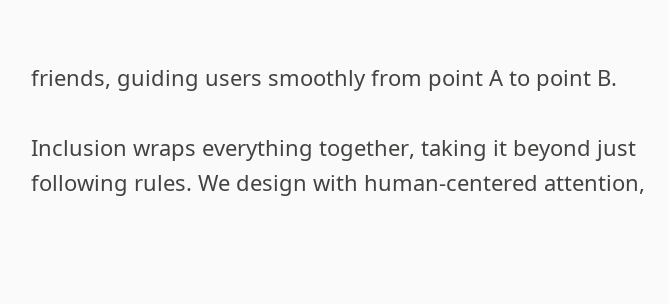friends, guiding users smoothly from point A to point B.

Inclusion wraps everything together, taking it beyond just following rules. We design with human-centered attention,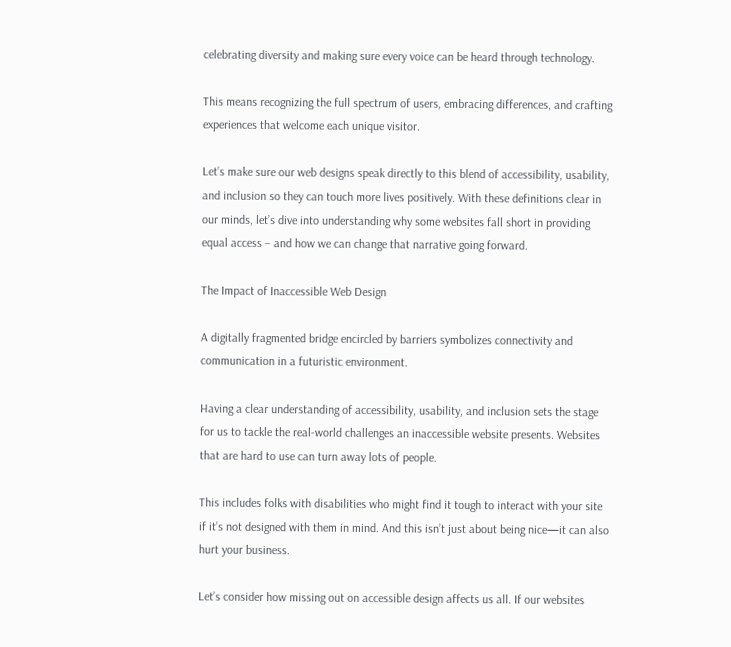celebrating diversity and making sure every voice can be heard through technology.

This means recognizing the full spectrum of users, embracing differences, and crafting experiences that welcome each unique visitor.

Let’s make sure our web designs speak directly to this blend of accessibility, usability, and inclusion so they can touch more lives positively. With these definitions clear in our minds, let’s dive into understanding why some websites fall short in providing equal access – and how we can change that narrative going forward.

The Impact of Inaccessible Web Design

A digitally fragmented bridge encircled by barriers symbolizes connectivity and communication in a futuristic environment.

Having a clear understanding of accessibility, usability, and inclusion sets the stage for us to tackle the real-world challenges an inaccessible website presents. Websites that are hard to use can turn away lots of people.

This includes folks with disabilities who might find it tough to interact with your site if it’s not designed with them in mind. And this isn’t just about being nice—it can also hurt your business.

Let’s consider how missing out on accessible design affects us all. If our websites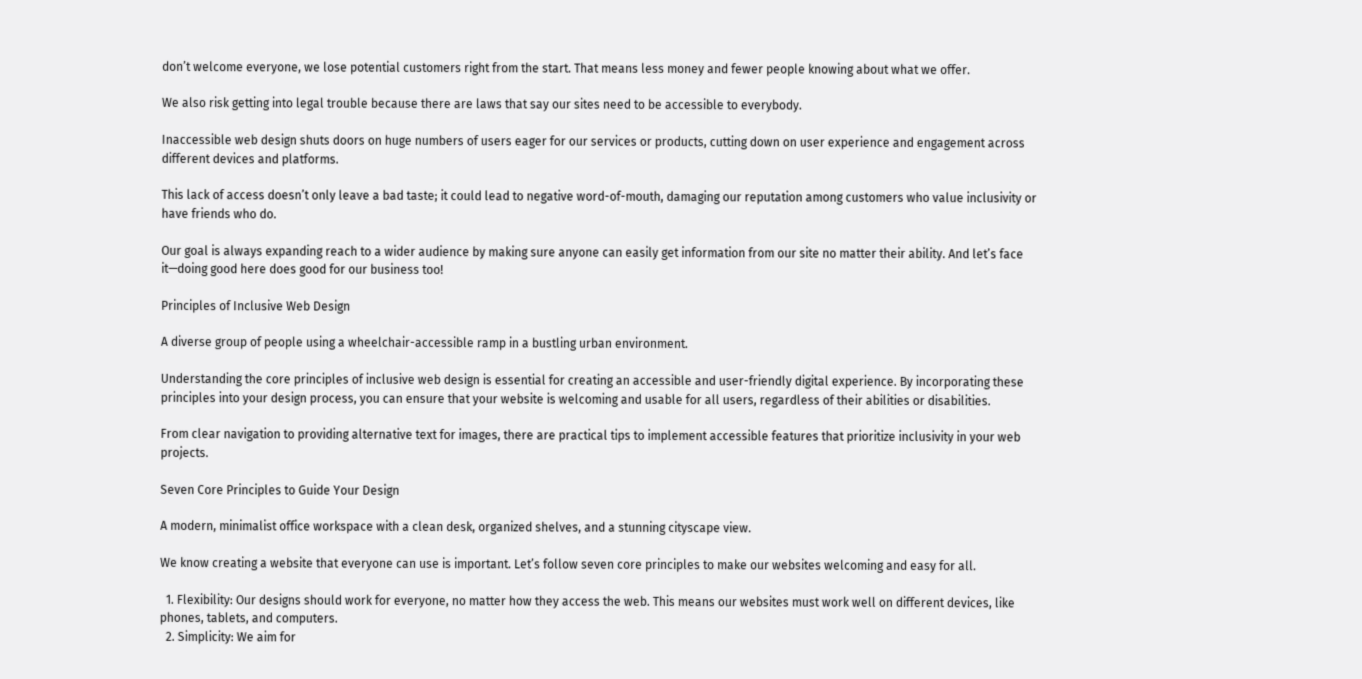don’t welcome everyone, we lose potential customers right from the start. That means less money and fewer people knowing about what we offer.

We also risk getting into legal trouble because there are laws that say our sites need to be accessible to everybody.

Inaccessible web design shuts doors on huge numbers of users eager for our services or products, cutting down on user experience and engagement across different devices and platforms.

This lack of access doesn’t only leave a bad taste; it could lead to negative word-of-mouth, damaging our reputation among customers who value inclusivity or have friends who do.

Our goal is always expanding reach to a wider audience by making sure anyone can easily get information from our site no matter their ability. And let’s face it—doing good here does good for our business too!

Principles of Inclusive Web Design

A diverse group of people using a wheelchair-accessible ramp in a bustling urban environment.

Understanding the core principles of inclusive web design is essential for creating an accessible and user-friendly digital experience. By incorporating these principles into your design process, you can ensure that your website is welcoming and usable for all users, regardless of their abilities or disabilities.

From clear navigation to providing alternative text for images, there are practical tips to implement accessible features that prioritize inclusivity in your web projects.

Seven Core Principles to Guide Your Design

A modern, minimalist office workspace with a clean desk, organized shelves, and a stunning cityscape view.

We know creating a website that everyone can use is important. Let’s follow seven core principles to make our websites welcoming and easy for all.

  1. Flexibility: Our designs should work for everyone, no matter how they access the web. This means our websites must work well on different devices, like phones, tablets, and computers.
  2. Simplicity: We aim for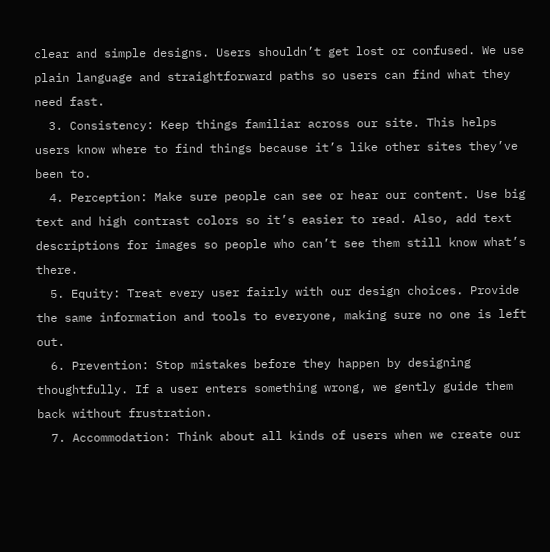clear and simple designs. Users shouldn’t get lost or confused. We use plain language and straightforward paths so users can find what they need fast.
  3. Consistency: Keep things familiar across our site. This helps users know where to find things because it’s like other sites they’ve been to.
  4. Perception: Make sure people can see or hear our content. Use big text and high contrast colors so it’s easier to read. Also, add text descriptions for images so people who can’t see them still know what’s there.
  5. Equity: Treat every user fairly with our design choices. Provide the same information and tools to everyone, making sure no one is left out.
  6. Prevention: Stop mistakes before they happen by designing thoughtfully. If a user enters something wrong, we gently guide them back without frustration.
  7. Accommodation: Think about all kinds of users when we create our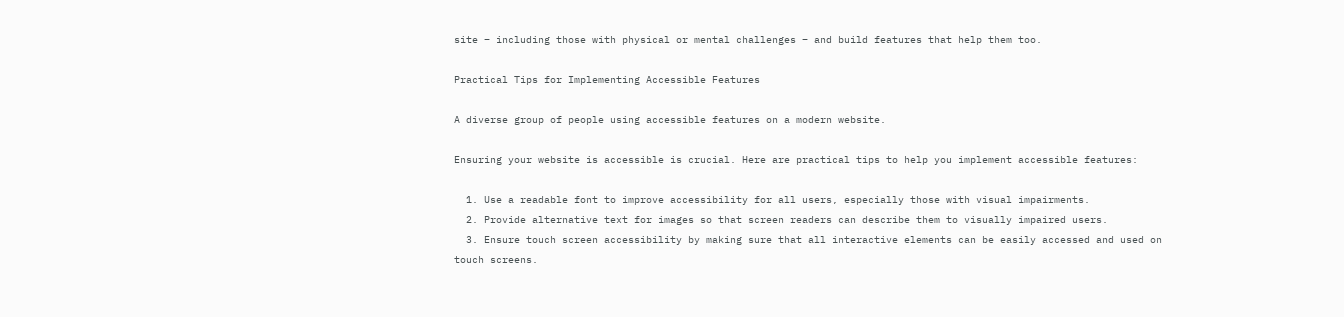site – including those with physical or mental challenges – and build features that help them too.

Practical Tips for Implementing Accessible Features

A diverse group of people using accessible features on a modern website.

Ensuring your website is accessible is crucial. Here are practical tips to help you implement accessible features:

  1. Use a readable font to improve accessibility for all users, especially those with visual impairments.
  2. Provide alternative text for images so that screen readers can describe them to visually impaired users.
  3. Ensure touch screen accessibility by making sure that all interactive elements can be easily accessed and used on touch screens.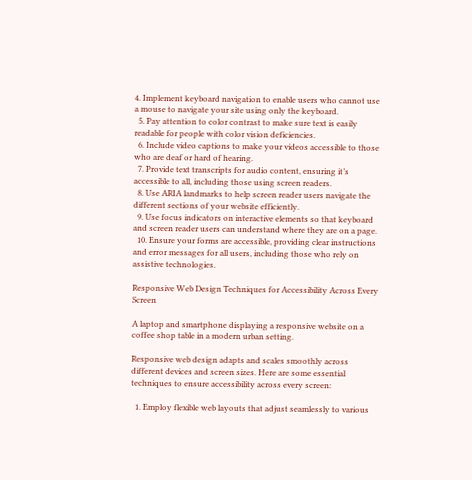4. Implement keyboard navigation to enable users who cannot use a mouse to navigate your site using only the keyboard.
  5. Pay attention to color contrast to make sure text is easily readable for people with color vision deficiencies.
  6. Include video captions to make your videos accessible to those who are deaf or hard of hearing.
  7. Provide text transcripts for audio content, ensuring it’s accessible to all, including those using screen readers.
  8. Use ARIA landmarks to help screen reader users navigate the different sections of your website efficiently.
  9. Use focus indicators on interactive elements so that keyboard and screen reader users can understand where they are on a page.
  10. Ensure your forms are accessible, providing clear instructions and error messages for all users, including those who rely on assistive technologies.

Responsive Web Design Techniques for Accessibility Across Every Screen

A laptop and smartphone displaying a responsive website on a coffee shop table in a modern urban setting.

Responsive web design adapts and scales smoothly across different devices and screen sizes. Here are some essential techniques to ensure accessibility across every screen:

  1. Employ flexible web layouts that adjust seamlessly to various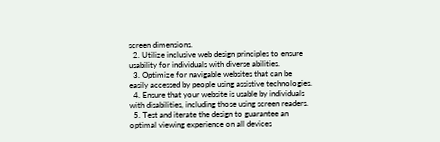screen dimensions.
  2. Utilize inclusive web design principles to ensure usability for individuals with diverse abilities.
  3. Optimize for navigable websites that can be easily accessed by people using assistive technologies.
  4. Ensure that your website is usable by individuals with disabilities, including those using screen readers.
  5. Test and iterate the design to guarantee an optimal viewing experience on all devices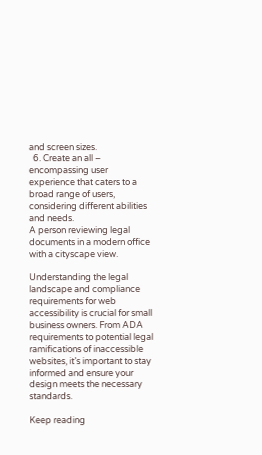and screen sizes.
  6. Create an all – encompassing user experience that caters to a broad range of users, considering different abilities and needs.
A person reviewing legal documents in a modern office with a cityscape view.

Understanding the legal landscape and compliance requirements for web accessibility is crucial for small business owners. From ADA requirements to potential legal ramifications of inaccessible websites, it’s important to stay informed and ensure your design meets the necessary standards.

Keep reading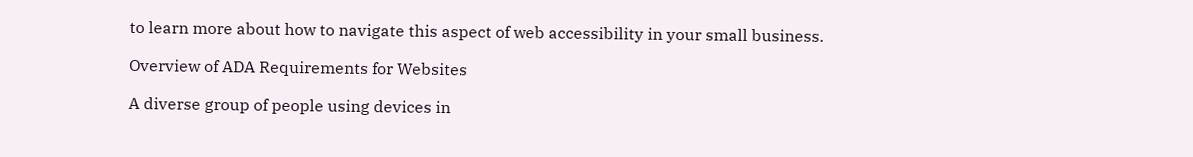to learn more about how to navigate this aspect of web accessibility in your small business.

Overview of ADA Requirements for Websites

A diverse group of people using devices in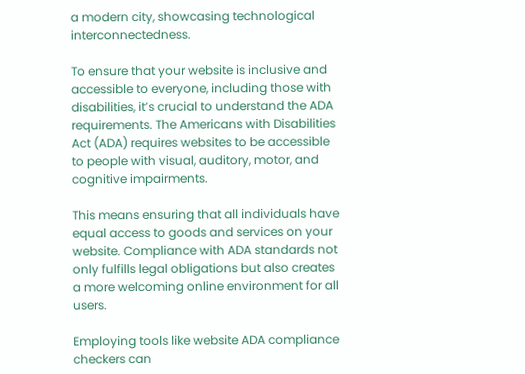a modern city, showcasing technological interconnectedness.

To ensure that your website is inclusive and accessible to everyone, including those with disabilities, it’s crucial to understand the ADA requirements. The Americans with Disabilities Act (ADA) requires websites to be accessible to people with visual, auditory, motor, and cognitive impairments.

This means ensuring that all individuals have equal access to goods and services on your website. Compliance with ADA standards not only fulfills legal obligations but also creates a more welcoming online environment for all users.

Employing tools like website ADA compliance checkers can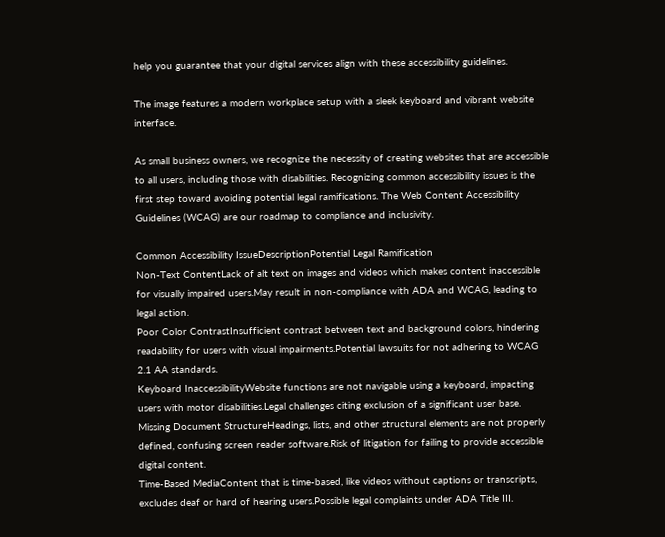help you guarantee that your digital services align with these accessibility guidelines.

The image features a modern workplace setup with a sleek keyboard and vibrant website interface.

As small business owners, we recognize the necessity of creating websites that are accessible to all users, including those with disabilities. Recognizing common accessibility issues is the first step toward avoiding potential legal ramifications. The Web Content Accessibility Guidelines (WCAG) are our roadmap to compliance and inclusivity.

Common Accessibility IssueDescriptionPotential Legal Ramification
Non-Text ContentLack of alt text on images and videos which makes content inaccessible for visually impaired users.May result in non-compliance with ADA and WCAG, leading to legal action.
Poor Color ContrastInsufficient contrast between text and background colors, hindering readability for users with visual impairments.Potential lawsuits for not adhering to WCAG 2.1 AA standards.
Keyboard InaccessibilityWebsite functions are not navigable using a keyboard, impacting users with motor disabilities.Legal challenges citing exclusion of a significant user base.
Missing Document StructureHeadings, lists, and other structural elements are not properly defined, confusing screen reader software.Risk of litigation for failing to provide accessible digital content.
Time-Based MediaContent that is time-based, like videos without captions or transcripts, excludes deaf or hard of hearing users.Possible legal complaints under ADA Title III.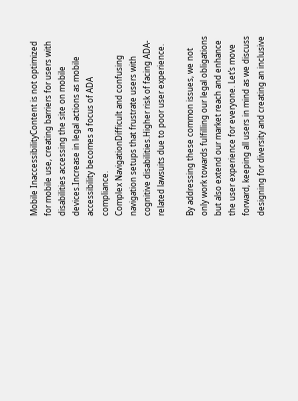Mobile InaccessibilityContent is not optimized for mobile use, creating barriers for users with disabilities accessing the site on mobile devices.Increase in legal actions as mobile accessibility becomes a focus of ADA compliance.
Complex NavigationDifficult and confusing navigation setups that frustrate users with cognitive disabilities.Higher risk of facing ADA-related lawsuits due to poor user experience.

By addressing these common issues, we not only work towards fulfilling our legal obligations but also extend our market reach and enhance the user experience for everyone. Let’s move forward, keeping all users in mind as we discuss designing for diversity and creating an inclusive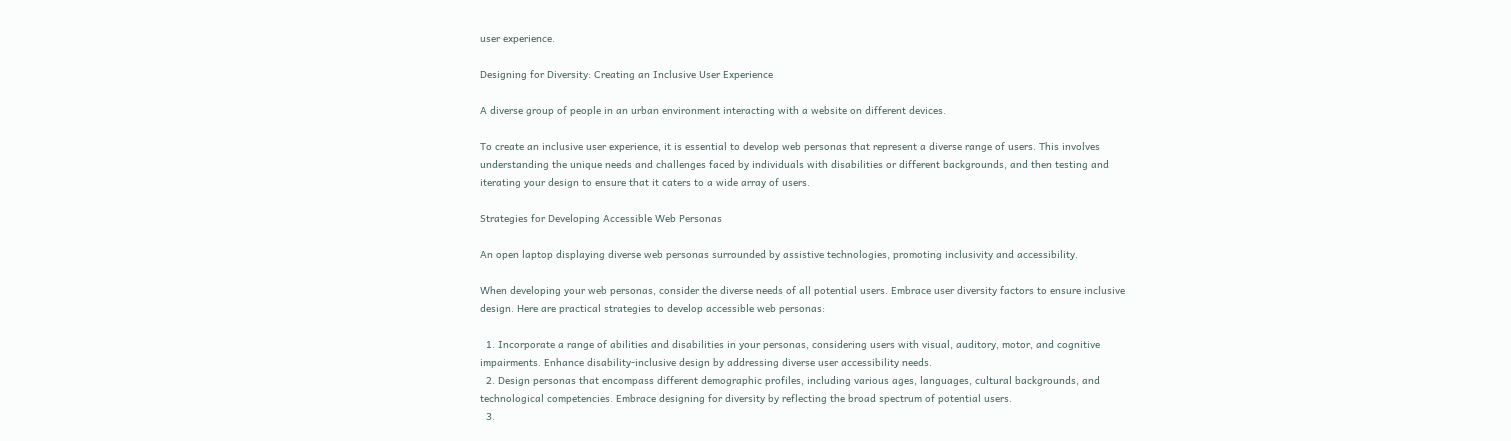user experience.

Designing for Diversity: Creating an Inclusive User Experience

A diverse group of people in an urban environment interacting with a website on different devices.

To create an inclusive user experience, it is essential to develop web personas that represent a diverse range of users. This involves understanding the unique needs and challenges faced by individuals with disabilities or different backgrounds, and then testing and iterating your design to ensure that it caters to a wide array of users.

Strategies for Developing Accessible Web Personas

An open laptop displaying diverse web personas surrounded by assistive technologies, promoting inclusivity and accessibility.

When developing your web personas, consider the diverse needs of all potential users. Embrace user diversity factors to ensure inclusive design. Here are practical strategies to develop accessible web personas:

  1. Incorporate a range of abilities and disabilities in your personas, considering users with visual, auditory, motor, and cognitive impairments. Enhance disability-inclusive design by addressing diverse user accessibility needs.
  2. Design personas that encompass different demographic profiles, including various ages, languages, cultural backgrounds, and technological competencies. Embrace designing for diversity by reflecting the broad spectrum of potential users.
  3.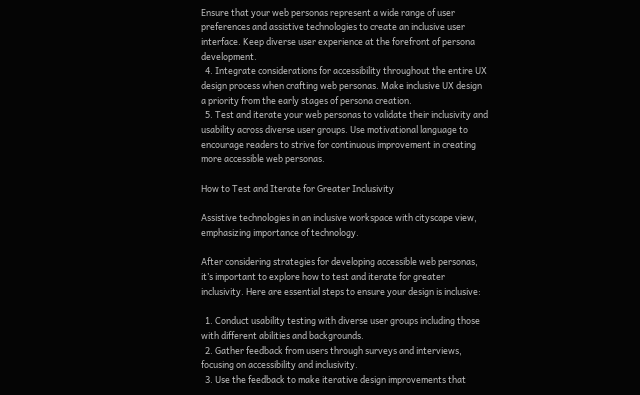Ensure that your web personas represent a wide range of user preferences and assistive technologies to create an inclusive user interface. Keep diverse user experience at the forefront of persona development.
  4. Integrate considerations for accessibility throughout the entire UX design process when crafting web personas. Make inclusive UX design a priority from the early stages of persona creation.
  5. Test and iterate your web personas to validate their inclusivity and usability across diverse user groups. Use motivational language to encourage readers to strive for continuous improvement in creating more accessible web personas.

How to Test and Iterate for Greater Inclusivity

Assistive technologies in an inclusive workspace with cityscape view, emphasizing importance of technology.

After considering strategies for developing accessible web personas, it’s important to explore how to test and iterate for greater inclusivity. Here are essential steps to ensure your design is inclusive:

  1. Conduct usability testing with diverse user groups including those with different abilities and backgrounds.
  2. Gather feedback from users through surveys and interviews, focusing on accessibility and inclusivity.
  3. Use the feedback to make iterative design improvements that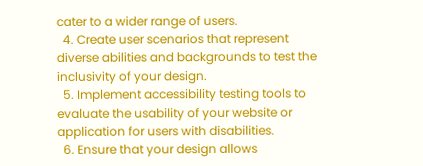cater to a wider range of users.
  4. Create user scenarios that represent diverse abilities and backgrounds to test the inclusivity of your design.
  5. Implement accessibility testing tools to evaluate the usability of your website or application for users with disabilities.
  6. Ensure that your design allows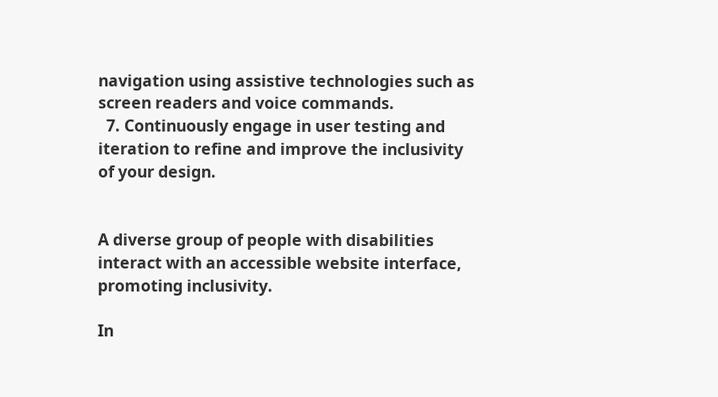navigation using assistive technologies such as screen readers and voice commands.
  7. Continuously engage in user testing and iteration to refine and improve the inclusivity of your design.


A diverse group of people with disabilities interact with an accessible website interface, promoting inclusivity.

In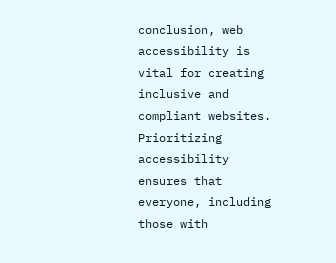conclusion, web accessibility is vital for creating inclusive and compliant websites. Prioritizing accessibility ensures that everyone, including those with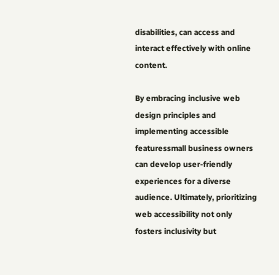disabilities, can access and interact effectively with online content.

By embracing inclusive web design principles and implementing accessible featuressmall business owners can develop user-friendly experiences for a diverse audience. Ultimately, prioritizing web accessibility not only fosters inclusivity but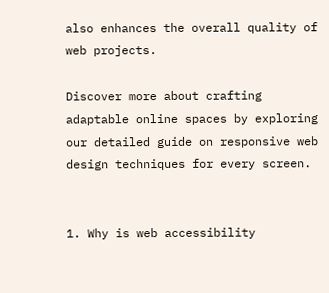also enhances the overall quality of web projects.

Discover more about crafting adaptable online spaces by exploring our detailed guide on responsive web design techniques for every screen.


1. Why is web accessibility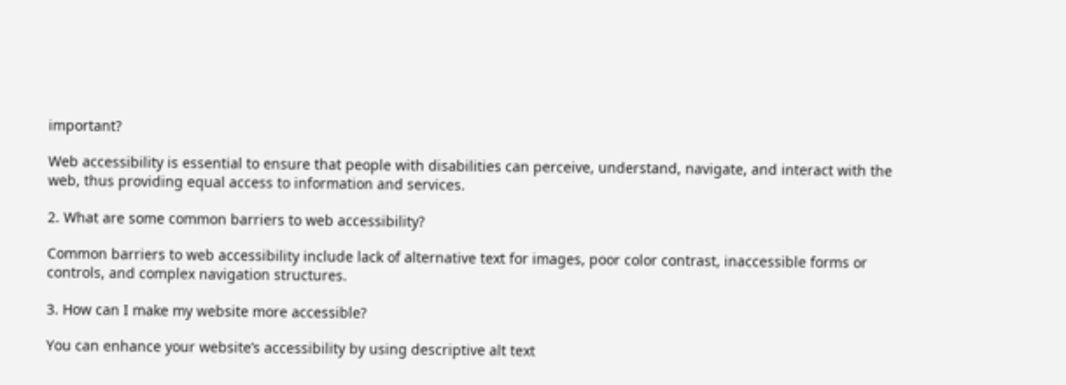important?

Web accessibility is essential to ensure that people with disabilities can perceive, understand, navigate, and interact with the web, thus providing equal access to information and services.

2. What are some common barriers to web accessibility?

Common barriers to web accessibility include lack of alternative text for images, poor color contrast, inaccessible forms or controls, and complex navigation structures.

3. How can I make my website more accessible?

You can enhance your website’s accessibility by using descriptive alt text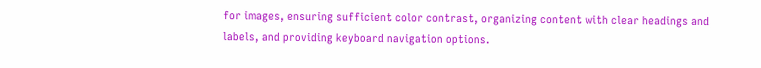for images, ensuring sufficient color contrast, organizing content with clear headings and labels, and providing keyboard navigation options.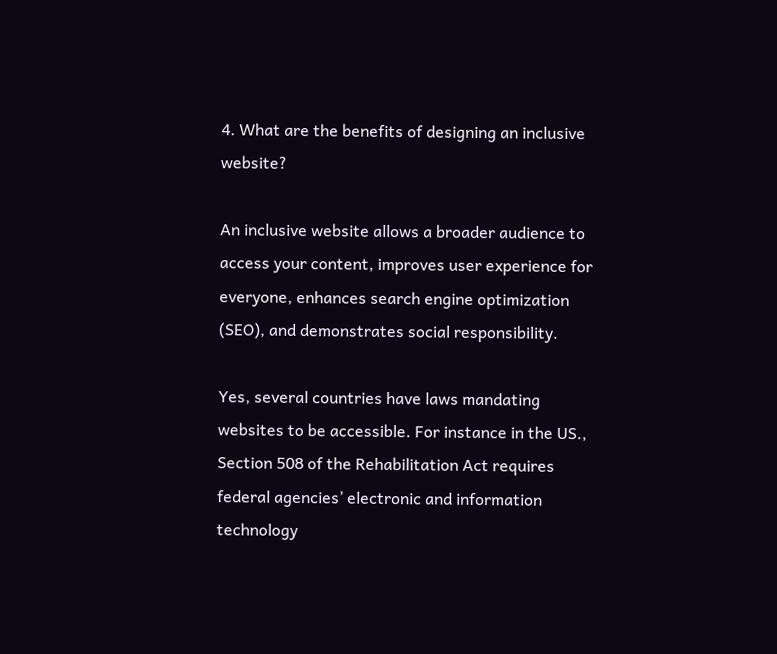4. What are the benefits of designing an inclusive website?

An inclusive website allows a broader audience to access your content, improves user experience for everyone, enhances search engine optimization (SEO), and demonstrates social responsibility.

Yes, several countries have laws mandating websites to be accessible. For instance in the US., Section 508 of the Rehabilitation Act requires federal agencies’ electronic and information technology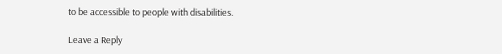to be accessible to people with disabilities.

Leave a Reply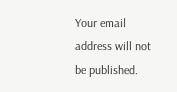Your email address will not be published.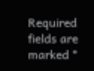Required fields are marked *